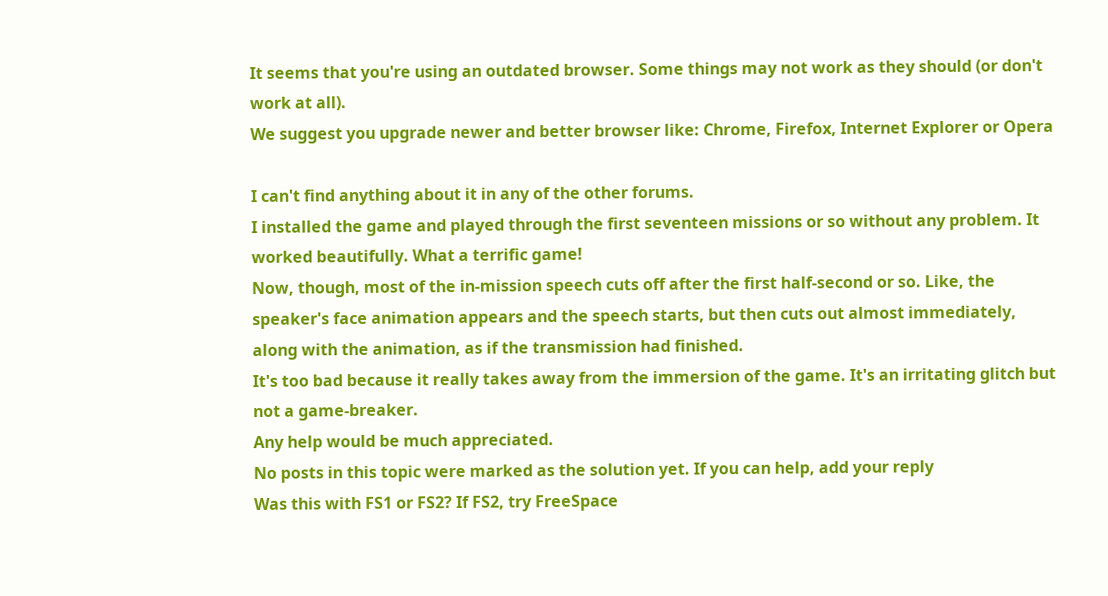It seems that you're using an outdated browser. Some things may not work as they should (or don't work at all).
We suggest you upgrade newer and better browser like: Chrome, Firefox, Internet Explorer or Opera

I can't find anything about it in any of the other forums.
I installed the game and played through the first seventeen missions or so without any problem. It worked beautifully. What a terrific game!
Now, though, most of the in-mission speech cuts off after the first half-second or so. Like, the speaker's face animation appears and the speech starts, but then cuts out almost immediately, along with the animation, as if the transmission had finished.
It's too bad because it really takes away from the immersion of the game. It's an irritating glitch but not a game-breaker.
Any help would be much appreciated.
No posts in this topic were marked as the solution yet. If you can help, add your reply
Was this with FS1 or FS2? If FS2, try FreeSpace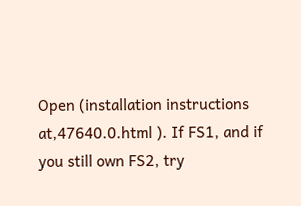Open (installation instructions at,47640.0.html ). If FS1, and if you still own FS2, try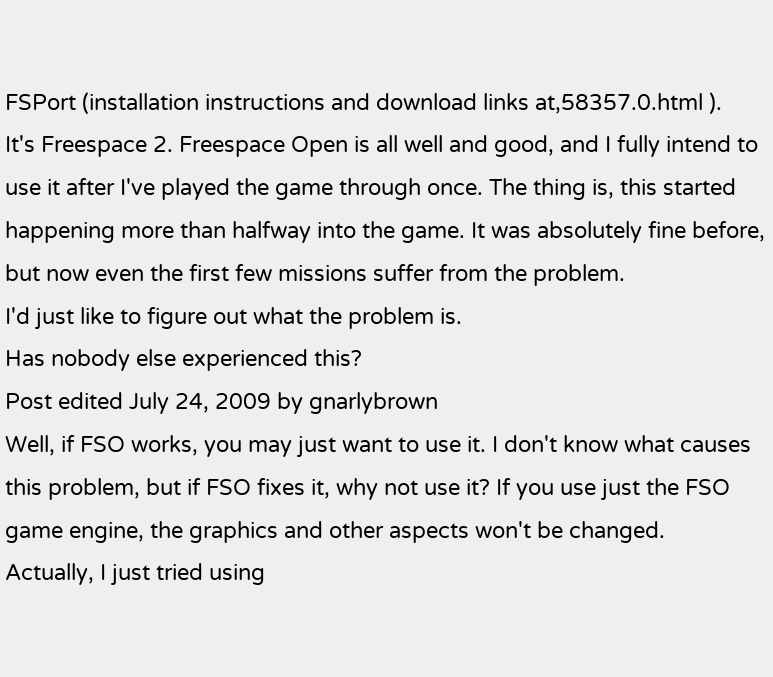FSPort (installation instructions and download links at,58357.0.html ).
It's Freespace 2. Freespace Open is all well and good, and I fully intend to use it after I've played the game through once. The thing is, this started happening more than halfway into the game. It was absolutely fine before, but now even the first few missions suffer from the problem.
I'd just like to figure out what the problem is.
Has nobody else experienced this?
Post edited July 24, 2009 by gnarlybrown
Well, if FSO works, you may just want to use it. I don't know what causes this problem, but if FSO fixes it, why not use it? If you use just the FSO game engine, the graphics and other aspects won't be changed.
Actually, I just tried using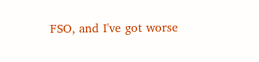FSO, and I've got worse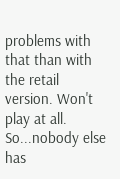problems with that than with the retail version. Won't play at all.
So...nobody else has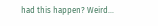had this happen? Weird...